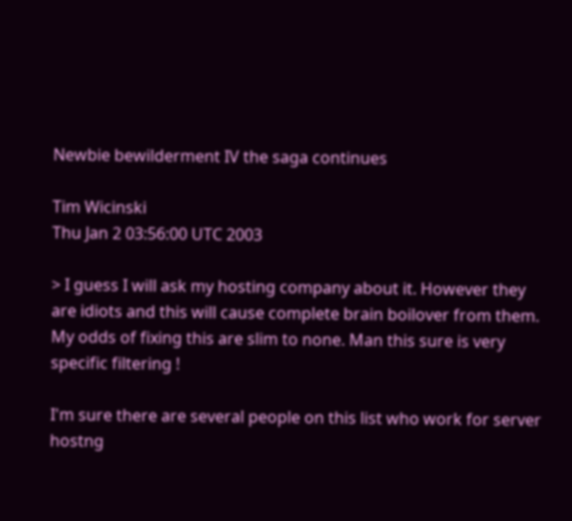Newbie bewilderment IV the saga continues

Tim Wicinski
Thu Jan 2 03:56:00 UTC 2003

> I guess I will ask my hosting company about it. However they are idiots and this will cause complete brain boilover from them. My odds of fixing this are slim to none. Man this sure is very specific filtering !

I'm sure there are several people on this list who work for server
hostng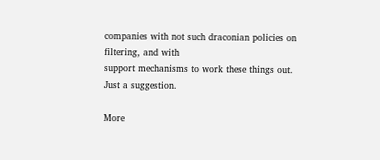companies with not such draconian policies on filtering, and with
support mechanisms to work these things out.  Just a suggestion.

More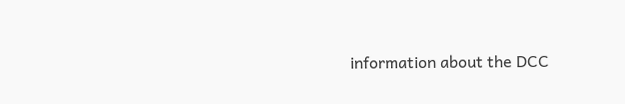information about the DCC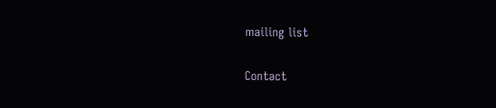mailing list

Contact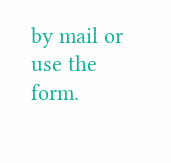by mail or use the form.